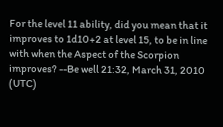For the level 11 ability, did you mean that it improves to 1d10+2 at level 15, to be in line with when the Aspect of the Scorpion improves? --Be well 21:32, March 31, 2010 (UTC)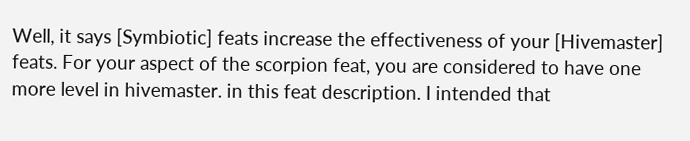Well, it says [Symbiotic] feats increase the effectiveness of your [Hivemaster] feats. For your aspect of the scorpion feat, you are considered to have one more level in hivemaster. in this feat description. I intended that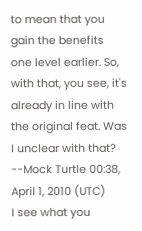to mean that you gain the benefits one level earlier. So, with that, you see, it's already in line with the original feat. Was I unclear with that? --Mock Turtle 00:38, April 1, 2010 (UTC)
I see what you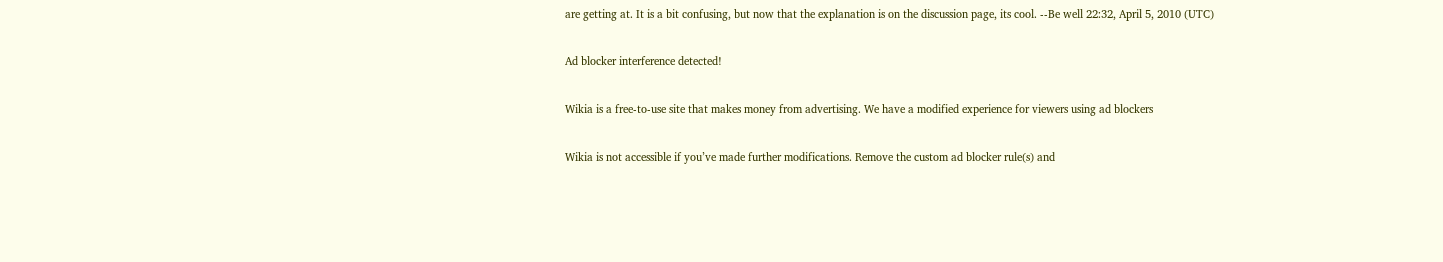are getting at. It is a bit confusing, but now that the explanation is on the discussion page, its cool. --Be well 22:32, April 5, 2010 (UTC)

Ad blocker interference detected!

Wikia is a free-to-use site that makes money from advertising. We have a modified experience for viewers using ad blockers

Wikia is not accessible if you’ve made further modifications. Remove the custom ad blocker rule(s) and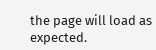the page will load as expected.